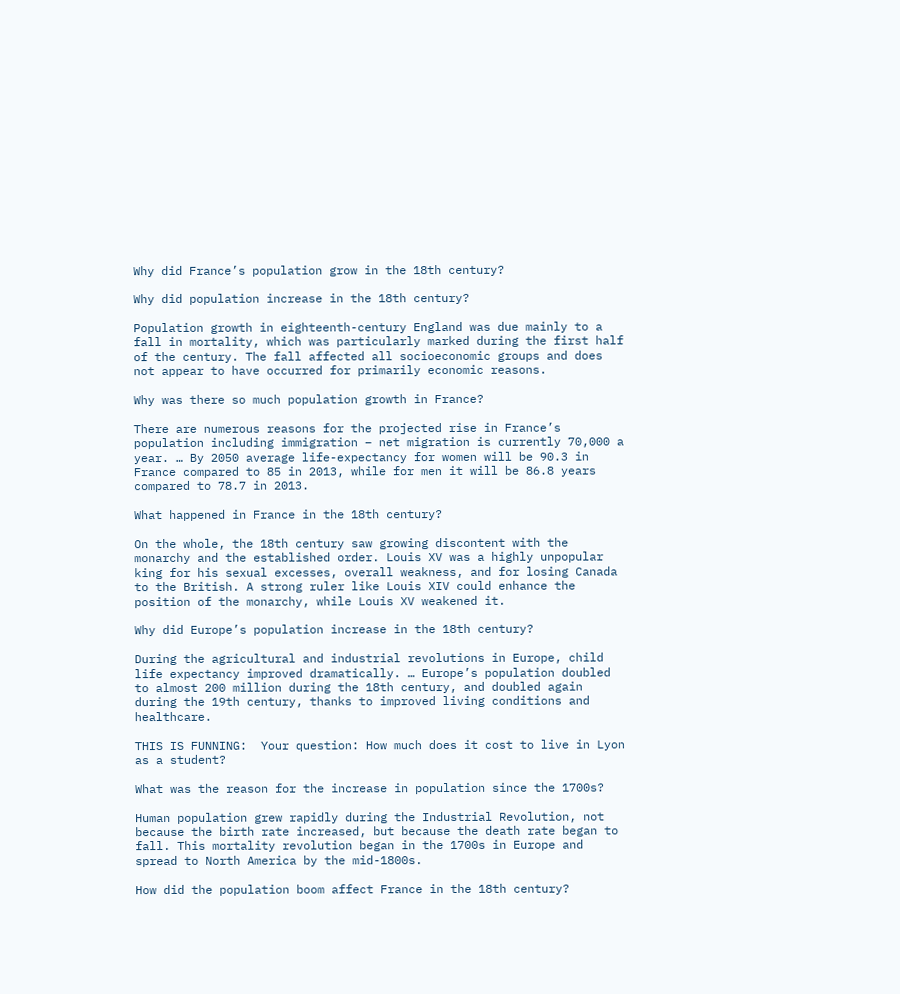Why did France’s population grow in the 18th century?

Why did population increase in the 18th century?

Population growth in eighteenth-century England was due mainly to a fall in mortality, which was particularly marked during the first half of the century. The fall affected all socioeconomic groups and does not appear to have occurred for primarily economic reasons.

Why was there so much population growth in France?

There are numerous reasons for the projected rise in France’s population including immigration – net migration is currently 70,000 a year. … By 2050 average life-expectancy for women will be 90.3 in France compared to 85 in 2013, while for men it will be 86.8 years compared to 78.7 in 2013.

What happened in France in the 18th century?

On the whole, the 18th century saw growing discontent with the monarchy and the established order. Louis XV was a highly unpopular king for his sexual excesses, overall weakness, and for losing Canada to the British. A strong ruler like Louis XIV could enhance the position of the monarchy, while Louis XV weakened it.

Why did Europe’s population increase in the 18th century?

During the agricultural and industrial revolutions in Europe, child life expectancy improved dramatically. … Europe’s population doubled to almost 200 million during the 18th century, and doubled again during the 19th century, thanks to improved living conditions and healthcare.

THIS IS FUNNING:  Your question: How much does it cost to live in Lyon as a student?

What was the reason for the increase in population since the 1700s?

Human population grew rapidly during the Industrial Revolution, not because the birth rate increased, but because the death rate began to fall. This mortality revolution began in the 1700s in Europe and spread to North America by the mid-1800s.

How did the population boom affect France in the 18th century?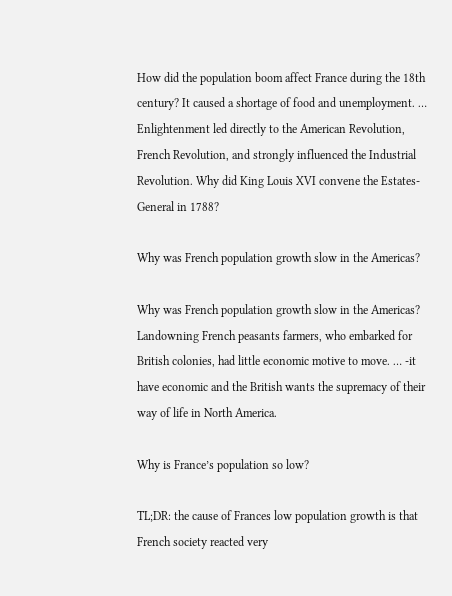How did the population boom affect France during the 18th century? It caused a shortage of food and unemployment. … Enlightenment led directly to the American Revolution, French Revolution, and strongly influenced the Industrial Revolution. Why did King Louis XVI convene the Estates-General in 1788?

Why was French population growth slow in the Americas?

Why was French population growth slow in the Americas? Landowning French peasants farmers, who embarked for British colonies, had little economic motive to move. … -it have economic and the British wants the supremacy of their way of life in North America.

Why is France’s population so low?

TL;DR: the cause of Frances low population growth is that French society reacted very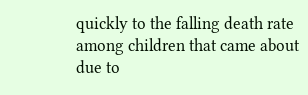quickly to the falling death rate among children that came about due to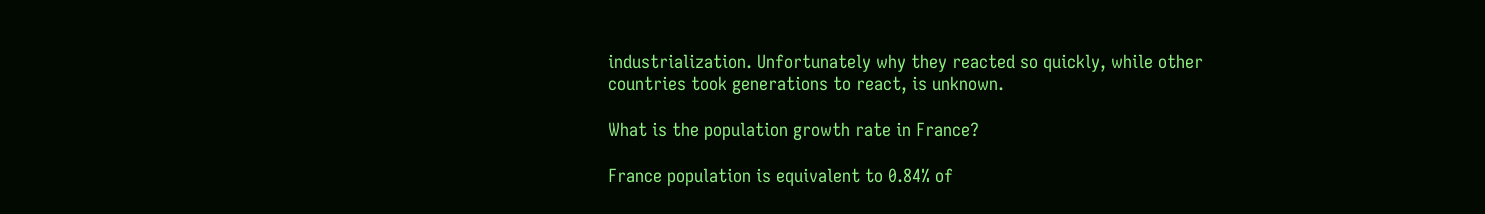industrialization. Unfortunately why they reacted so quickly, while other countries took generations to react, is unknown.

What is the population growth rate in France?

France population is equivalent to 0.84% of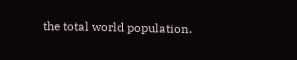the total world population.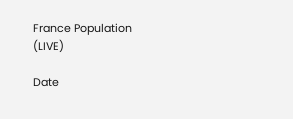France Population (LIVE)

Date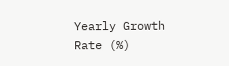Yearly Growth Rate (%)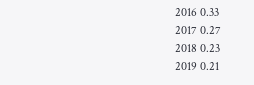2016 0.33
2017 0.27
2018 0.23
2019 0.21